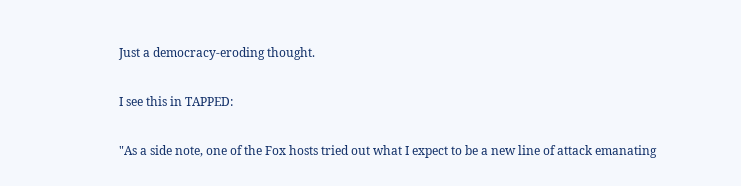Just a democracy-eroding thought.

I see this in TAPPED:

"As a side note, one of the Fox hosts tried out what I expect to be a new line of attack emanating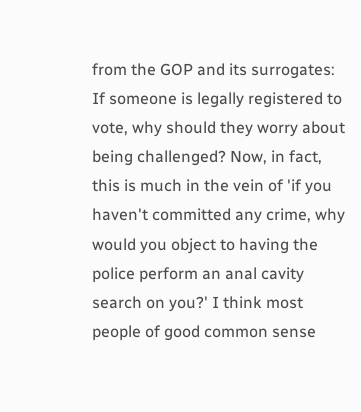from the GOP and its surrogates: If someone is legally registered to vote, why should they worry about being challenged? Now, in fact, this is much in the vein of 'if you haven't committed any crime, why would you object to having the police perform an anal cavity search on you?' I think most people of good common sense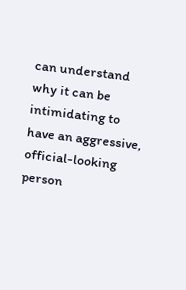can understand why it can be intimidating to have an aggressive, official-looking person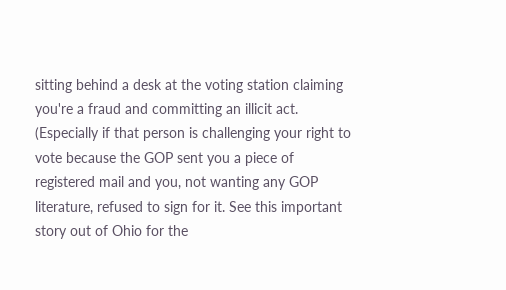sitting behind a desk at the voting station claiming you're a fraud and committing an illicit act. (Especially if that person is challenging your right to vote because the GOP sent you a piece of registered mail and you, not wanting any GOP literature, refused to sign for it. See this important story out of Ohio for the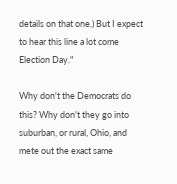details on that one.) But I expect to hear this line a lot come Election Day."

Why don't the Democrats do this? Why don't they go into suburban, or rural, Ohio, and mete out the exact same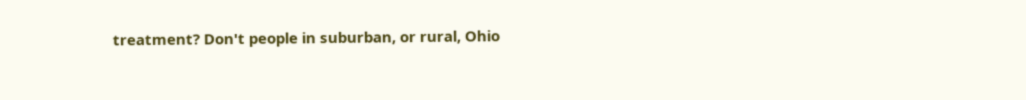treatment? Don't people in suburban, or rural, Ohio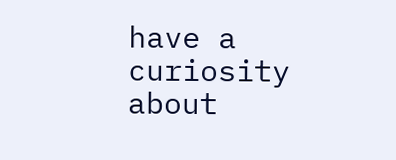have a curiosity about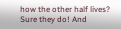how the other half lives? Sure they do! And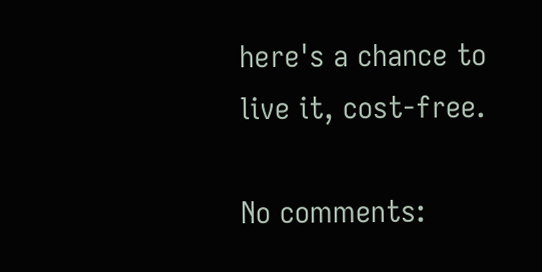here's a chance to live it, cost-free.

No comments: